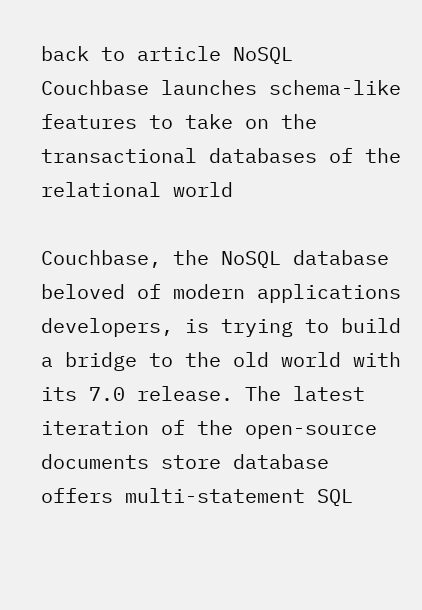back to article NoSQL Couchbase launches schema-like features to take on the transactional databases of the relational world

Couchbase, the NoSQL database beloved of modern applications developers, is trying to build a bridge to the old world with its 7.0 release. The latest iteration of the open-source documents store database offers multi-statement SQL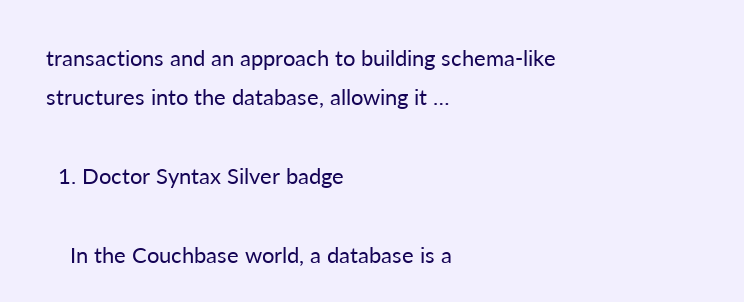transactions and an approach to building schema-like structures into the database, allowing it …

  1. Doctor Syntax Silver badge

    In the Couchbase world, a database is a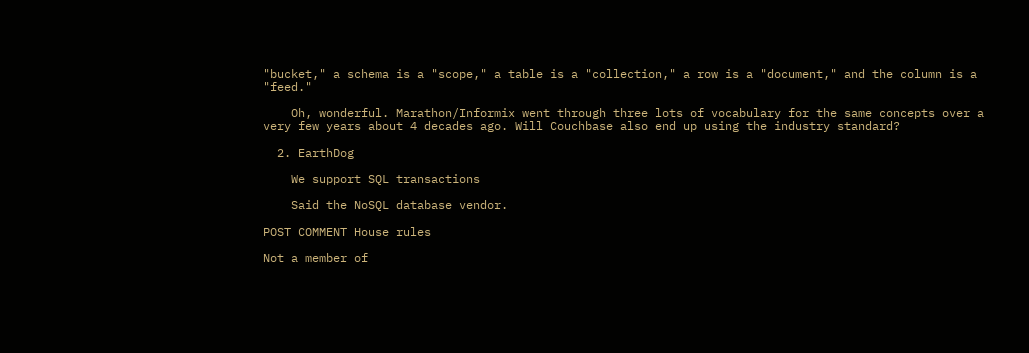"bucket," a schema is a "scope," a table is a "collection," a row is a "document," and the column is a "feed."

    Oh, wonderful. Marathon/Informix went through three lots of vocabulary for the same concepts over a very few years about 4 decades ago. Will Couchbase also end up using the industry standard?

  2. EarthDog

    We support SQL transactions

    Said the NoSQL database vendor.

POST COMMENT House rules

Not a member of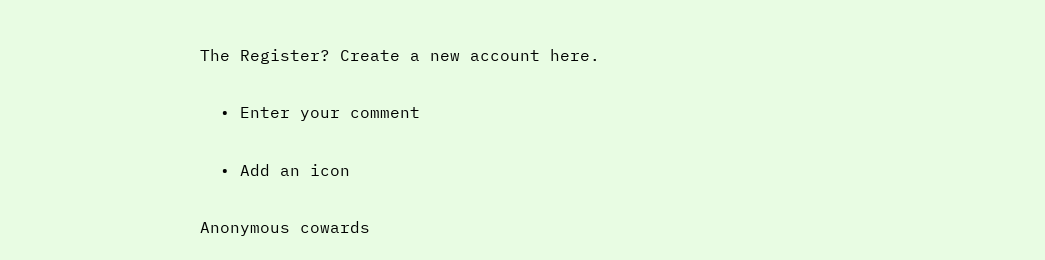The Register? Create a new account here.

  • Enter your comment

  • Add an icon

Anonymous cowards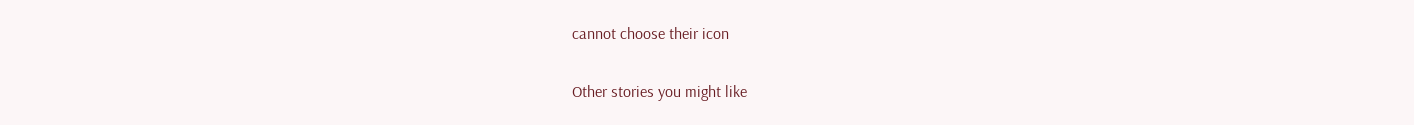cannot choose their icon

Other stories you might like